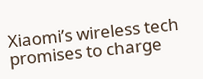Xiaomi’s wireless tech promises to charge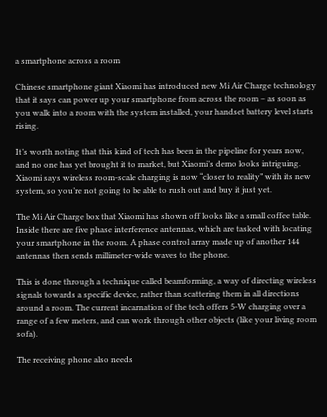a smartphone across a room

Chinese smartphone giant Xiaomi has introduced new Mi Air Charge technology that it says can power up your smartphone from across the room – as soon as you walk into a room with the system installed, your handset battery level starts rising.

It’s worth noting that this kind of tech has been in the pipeline for years now, and no one has yet brought it to market, but Xiaomi’s demo looks intriguing. Xiaomi says wireless room-scale charging is now “closer to reality” with its new system, so you’re not going to be able to rush out and buy it just yet.

The Mi Air Charge box that Xiaomi has shown off looks like a small coffee table. Inside there are five phase interference antennas, which are tasked with locating your smartphone in the room. A phase control array made up of another 144 antennas then sends millimeter-wide waves to the phone.

This is done through a technique called beamforming, a way of directing wireless signals towards a specific device, rather than scattering them in all directions around a room. The current incarnation of the tech offers 5-W charging over a range of a few meters, and can work through other objects (like your living room sofa).

The receiving phone also needs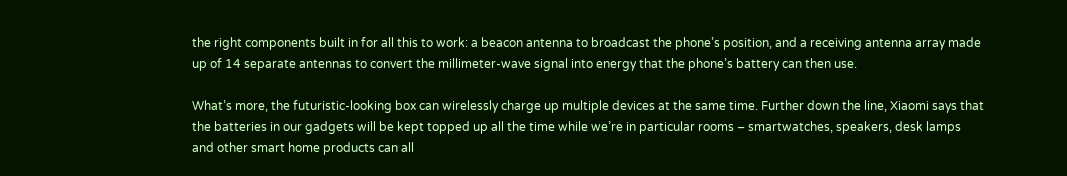the right components built in for all this to work: a beacon antenna to broadcast the phone’s position, and a receiving antenna array made up of 14 separate antennas to convert the millimeter-wave signal into energy that the phone’s battery can then use.

What’s more, the futuristic-looking box can wirelessly charge up multiple devices at the same time. Further down the line, Xiaomi says that the batteries in our gadgets will be kept topped up all the time while we’re in particular rooms – smartwatches, speakers, desk lamps and other smart home products can all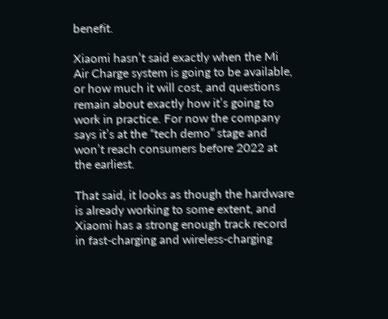benefit.

Xiaomi hasn’t said exactly when the Mi Air Charge system is going to be available, or how much it will cost, and questions remain about exactly how it’s going to work in practice. For now the company says it’s at the “tech demo” stage and won’t reach consumers before 2022 at the earliest.

That said, it looks as though the hardware is already working to some extent, and Xiaomi has a strong enough track record in fast-charging and wireless-charging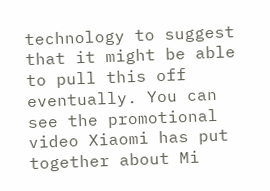technology to suggest that it might be able to pull this off eventually. You can see the promotional video Xiaomi has put together about Mi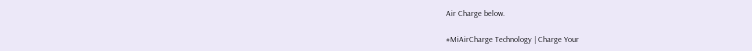Air Charge below.

#MiAirCharge Technology | Charge Your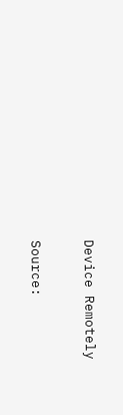Device Remotely

Source: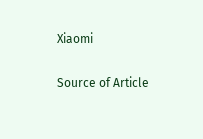Xiaomi

Source of Article